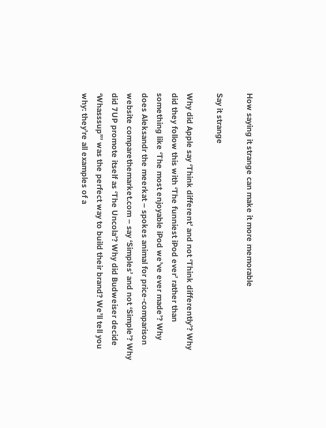How saying it strange can make it more memorable

Say it strange

Why did Apple say ‘Think different’ and not ‘Think differently’? Why did they follow this with ‘The funniest iPod ever’ rather than something like ‘The most enjoyable iPod we’ve ever made’? Why does Aleksandr the meerkat – spokes animal for price-comparison website comparethemarket.com – say ‘Simples’ and not ‘Simple’? Why did 7UP promote itself as ‘The Uncola’? Why did Budweiser decide ‘Whasssup”’ was the perfect way to build their brand? We’ll tell you why: they’re all examples of a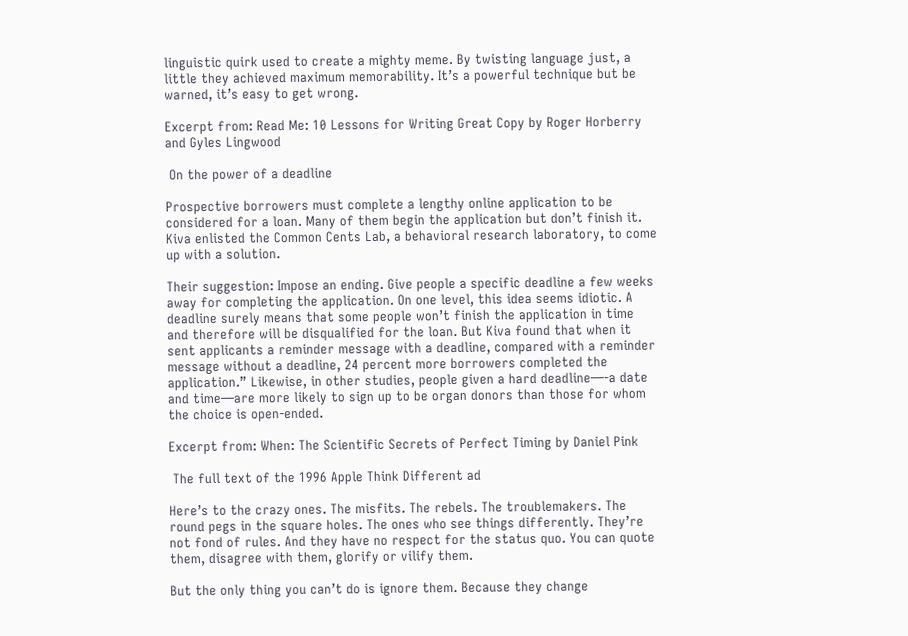linguistic quirk used to create a mighty meme. By twisting language just, a little they achieved maximum memorability. It’s a powerful technique but be warned, it’s easy to get wrong.

Excerpt from: Read Me: 10 Lessons for Writing Great Copy by Roger Horberry and Gyles Lingwood

 On the power of a deadline

Prospective borrowers must complete a lengthy online application to be considered for a loan. Many of them begin the application but don’t finish it. Kiva enlisted the Common Cents Lab, a behavioral research laboratory, to come up with a solution.

Their suggestion: Impose an ending. Give people a specific deadline a few weeks away for completing the application. On one level, this idea seems idiotic. A deadline surely means that some people won’t finish the application in time and therefore will be disqualified for the loan. But Kiva found that when it sent applicants a reminder message with a deadline, compared with a reminder message without a deadline, 24 percent more borrowers completed the application.” Likewise, in other studies, people given a hard deadline—-a date and time—are more likely to sign up to be organ donors than those for whom the choice is open-ended.

Excerpt from: When: The Scientific Secrets of Perfect Timing by Daniel Pink

 The full text of the 1996 Apple Think Different ad

Here’s to the crazy ones. The misfits. The rebels. The troublemakers. The round pegs in the square holes. The ones who see things differently. They’re not fond of rules. And they have no respect for the status quo. You can quote them, disagree with them, glorify or vilify them.

But the only thing you can’t do is ignore them. Because they change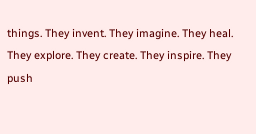things. They invent. They imagine. They heal. They explore. They create. They inspire. They push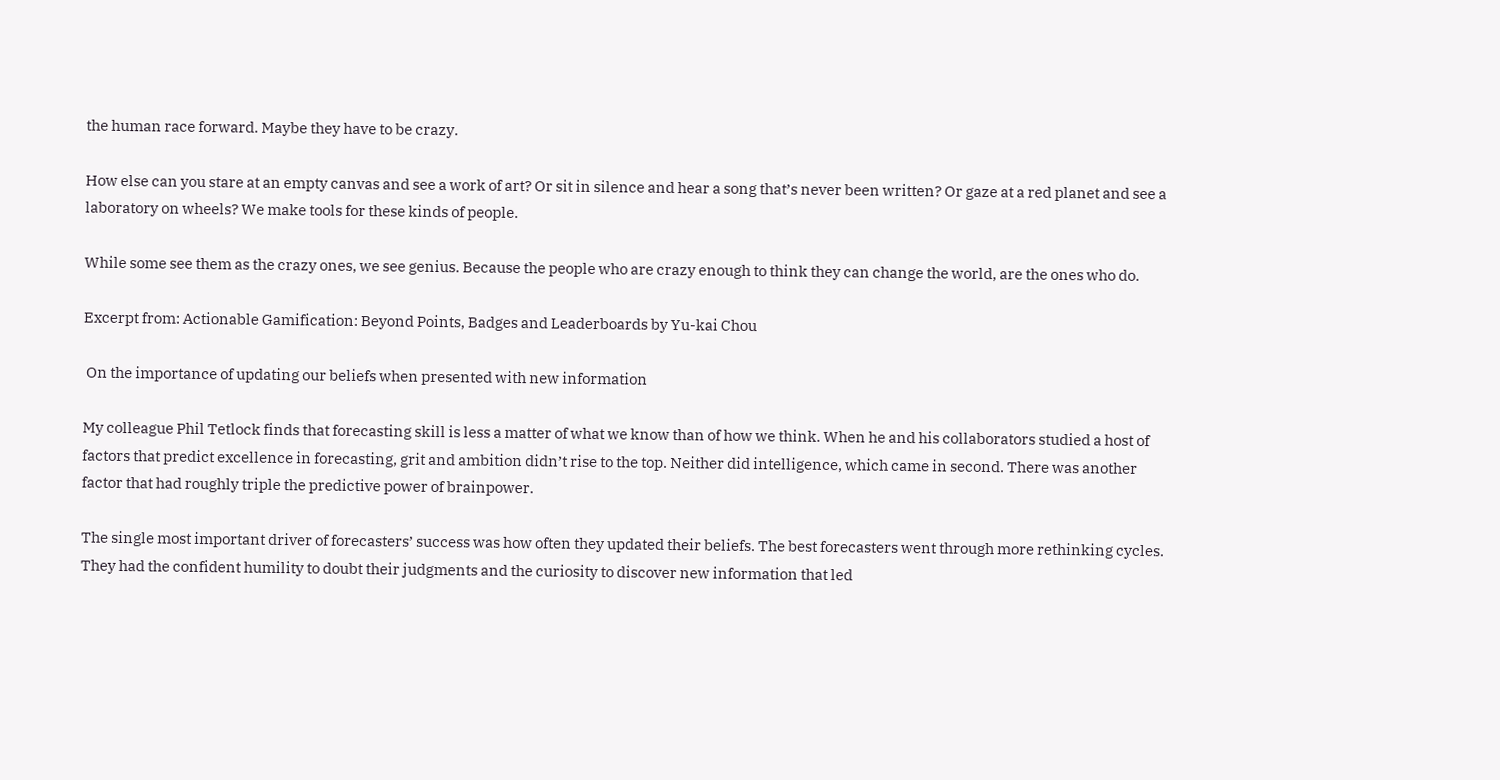the human race forward. Maybe they have to be crazy.

How else can you stare at an empty canvas and see a work of art? Or sit in silence and hear a song that’s never been written? Or gaze at a red planet and see a laboratory on wheels? We make tools for these kinds of people.

While some see them as the crazy ones, we see genius. Because the people who are crazy enough to think they can change the world, are the ones who do.

Excerpt from: Actionable Gamification: Beyond Points, Badges and Leaderboards by Yu-kai Chou

 On the importance of updating our beliefs when presented with new information

My colleague Phil Tetlock finds that forecasting skill is less a matter of what we know than of how we think. When he and his collaborators studied a host of factors that predict excellence in forecasting, grit and ambition didn’t rise to the top. Neither did intelligence, which came in second. There was another factor that had roughly triple the predictive power of brainpower.

The single most important driver of forecasters’ success was how often they updated their beliefs. The best forecasters went through more rethinking cycles. They had the confident humility to doubt their judgments and the curiosity to discover new information that led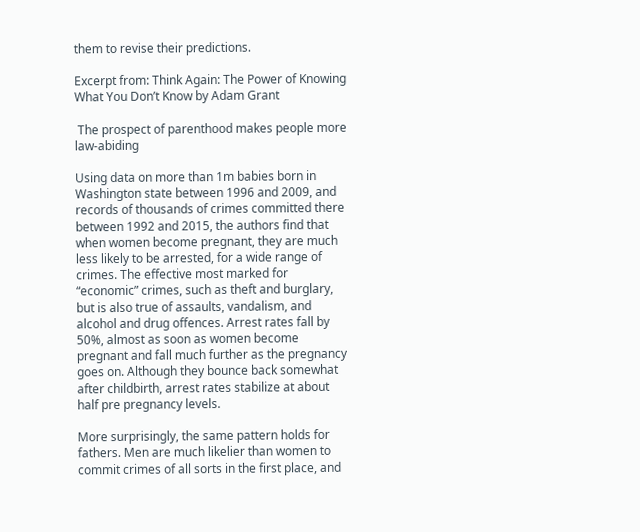them to revise their predictions.

Excerpt from: Think Again: The Power of Knowing What You Don’t Know by Adam Grant

 The prospect of parenthood makes people more law-abiding

Using data on more than 1m babies born in Washington state between 1996 and 2009, and records of thousands of crimes committed there between 1992 and 2015, the authors find that when women become pregnant, they are much less likely to be arrested, for a wide range of crimes. The effective most marked for “economic” crimes, such as theft and burglary, but is also true of assaults, vandalism, and alcohol and drug offences. Arrest rates fall by 50%, almost as soon as women become pregnant and fall much further as the pregnancy goes on. Although they bounce back somewhat after childbirth, arrest rates stabilize at about half pre pregnancy levels.

More surprisingly, the same pattern holds for fathers. Men are much likelier than women to commit crimes of all sorts in the first place, and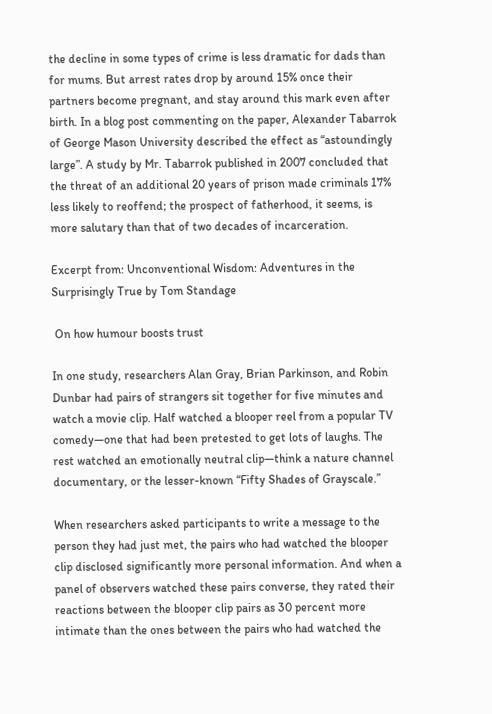the decline in some types of crime is less dramatic for dads than for mums. But arrest rates drop by around 15% once their partners become pregnant, and stay around this mark even after birth. In a blog post commenting on the paper, Alexander Tabarrok of George Mason University described the effect as “astoundingly large”. A study by Mr. Tabarrok published in 2007 concluded that the threat of an additional 20 years of prison made criminals 17% less likely to reoffend; the prospect of fatherhood, it seems, is more salutary than that of two decades of incarceration.

Excerpt from: Unconventional Wisdom: Adventures in the Surprisingly True by Tom Standage

 On how humour boosts trust

In one study, researchers Alan Gray, Brian Parkinson, and Robin Dunbar had pairs of strangers sit together for five minutes and watch a movie clip. Half watched a blooper reel from a popular TV comedy—one that had been pretested to get lots of laughs. The rest watched an emotionally neutral clip—think a nature channel documentary, or the lesser-known “Fifty Shades of Grayscale.”

When researchers asked participants to write a message to the person they had just met, the pairs who had watched the blooper clip disclosed significantly more personal information. And when a panel of observers watched these pairs converse, they rated their reactions between the blooper clip pairs as 30 percent more intimate than the ones between the pairs who had watched the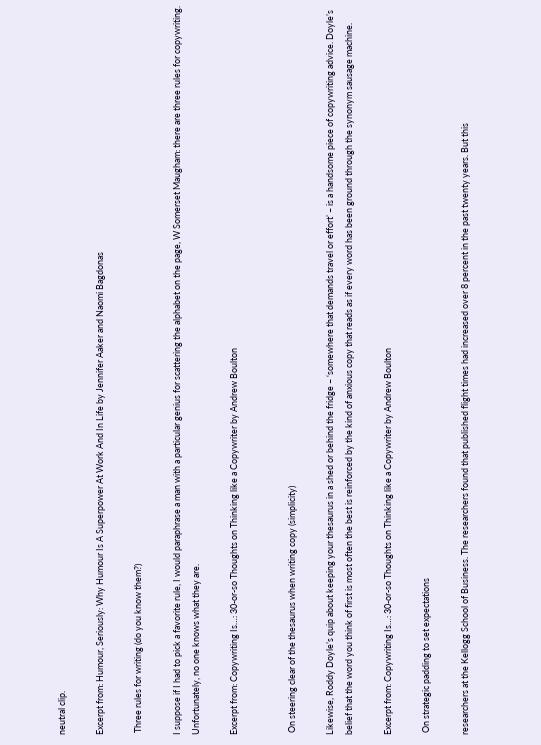neutral clip.

Excerpt from: Humour, Seriously: Why Humour Is A Superpower At Work And In Life by Jennifer Aaker and Naomi Bagdonas

 Three rules for writing (do you know them?)

I suppose if I had to pick a favorite rule, I would paraphrase a man with a particular genius for scattering the alphabet on the page, W Somerset Maugham: there are three rules for copywriting. Unfortunately, no one knows what they are.

Excerpt from: Copywriting Is…: 30-or-so Thoughts on Thinking like a Copywriter by Andrew Boulton


 On steering clear of the thesaurus when writing copy (simplicity)

Likewise, Roddy Doyle’s quip about keeping your thesaurus in a shed or behind the fridge – ‘somewhere that demands travel or effort’ – is a handsome piece of copywriting advice. Doyle’s belief that the word you think of first is most often the best is reinforced by the kind of anxious copy that reads as if every word has been ground through the synonym sausage machine.

Excerpt from: Copywriting Is…: 30-or-so Thoughts on Thinking like a Copywriter by Andrew Boulton

 On strategic padding to set expectations

researchers at the Kellogg School of Business. The researchers found that published flight times had increased over 8 percent in the past twenty years. But this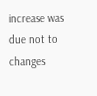increase was due not to changes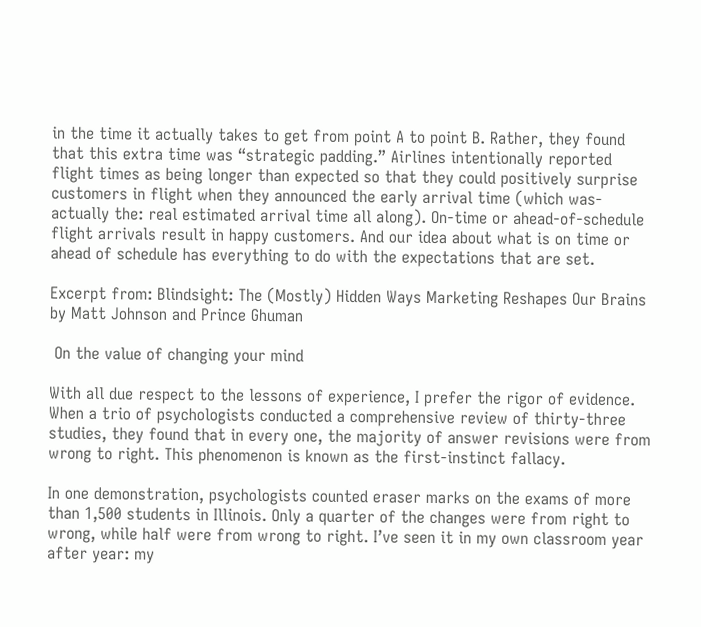in the time it actually takes to get from point A to point B. Rather, they found that this extra time was “strategic padding.” Airlines intentionally reported flight times as being longer than expected so that they could positively surprise customers in flight when they announced the early arrival time (which was-actually the: real estimated arrival time all along). On-time or ahead-of-schedule flight arrivals result in happy customers. And our idea about what is on time or ahead of schedule has everything to do with the expectations that are set.

Excerpt from: Blindsight: The (Mostly) Hidden Ways Marketing Reshapes Our Brains by Matt Johnson and Prince Ghuman

 On the value of changing your mind

With all due respect to the lessons of experience, I prefer the rigor of evidence. When a trio of psychologists conducted a comprehensive review of thirty-three studies, they found that in every one, the majority of answer revisions were from wrong to right. This phenomenon is known as the first-instinct fallacy.

In one demonstration, psychologists counted eraser marks on the exams of more than 1,500 students in Illinois. Only a quarter of the changes were from right to wrong, while half were from wrong to right. I’ve seen it in my own classroom year after year: my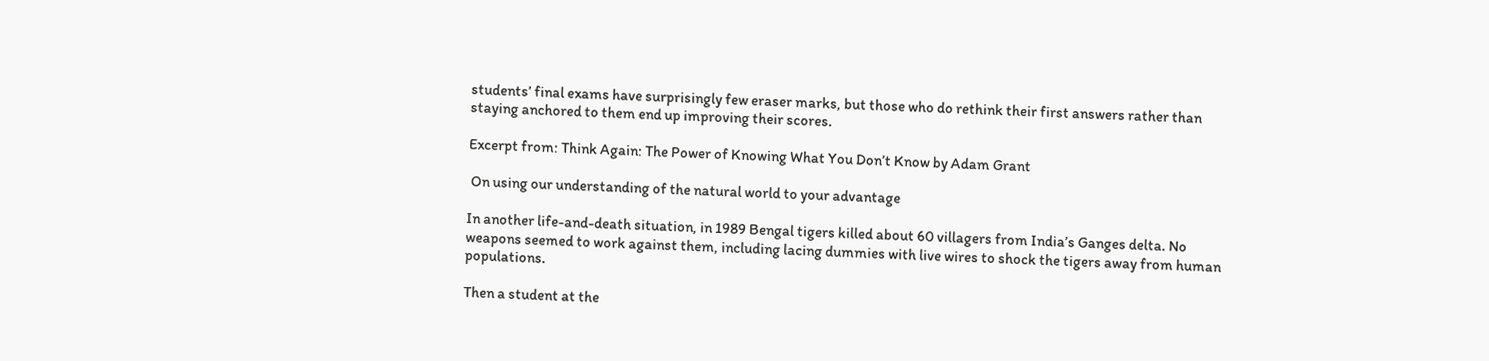students’ final exams have surprisingly few eraser marks, but those who do rethink their first answers rather than staying anchored to them end up improving their scores.

Excerpt from: Think Again: The Power of Knowing What You Don’t Know by Adam Grant

 On using our understanding of the natural world to your advantage

In another life-and-death situation, in 1989 Bengal tigers killed about 60 villagers from India’s Ganges delta. No weapons seemed to work against them, including lacing dummies with live wires to shock the tigers away from human populations.

Then a student at the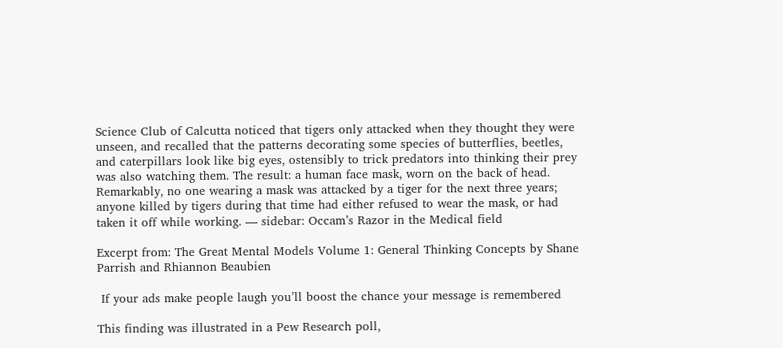Science Club of Calcutta noticed that tigers only attacked when they thought they were unseen, and recalled that the patterns decorating some species of butterflies, beetles, and caterpillars look like big eyes, ostensibly to trick predators into thinking their prey was also watching them. The result: a human face mask, worn on the back of head. Remarkably, no one wearing a mask was attacked by a tiger for the next three years; anyone killed by tigers during that time had either refused to wear the mask, or had taken it off while working. — sidebar: Occam’s Razor in the Medical field

Excerpt from: The Great Mental Models Volume 1: General Thinking Concepts by Shane Parrish and Rhiannon Beaubien

 If your ads make people laugh you’ll boost the chance your message is remembered

This finding was illustrated in a Pew Research poll,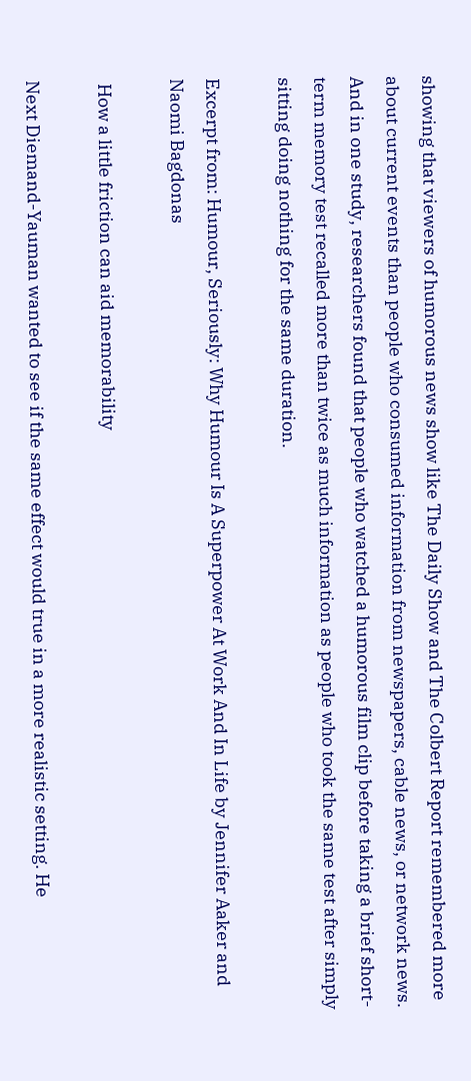showing that viewers of humorous news show like The Daily Show and The Colbert Report remembered more about current events than people who consumed information from newspapers, cable news, or network news. And in one study, researchers found that people who watched a humorous film clip before taking a brief short-term memory test recalled more than twice as much information as people who took the same test after simply sitting doing nothing for the same duration.

Excerpt from: Humour, Seriously: Why Humour Is A Superpower At Work And In Life by Jennifer Aaker and Naomi Bagdonas

 How a little friction can aid memorability

Next Diemand-Yauman wanted to see if the same effect would true in a more realistic setting. He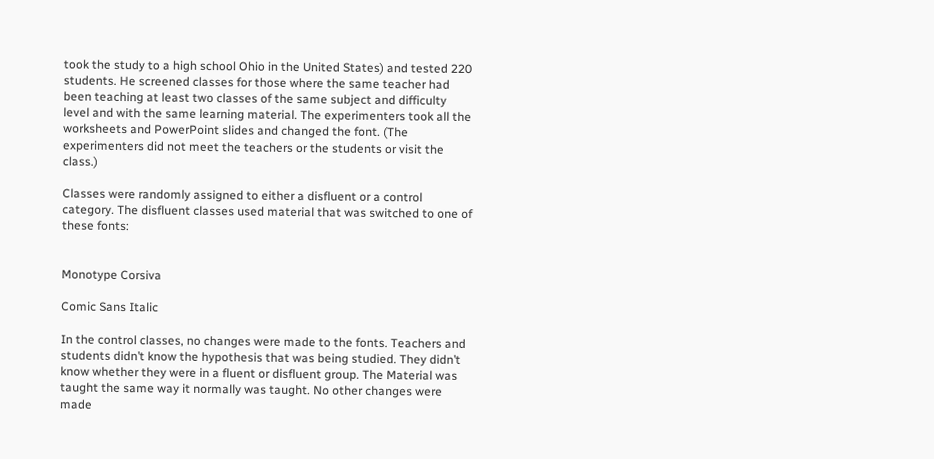took the study to a high school Ohio in the United States) and tested 220 students. He screened classes for those where the same teacher had been teaching at least two classes of the same subject and difficulty level and with the same learning material. The experimenters took all the worksheets and PowerPoint slides and changed the font. (The experimenters did not meet the teachers or the students or visit the class.)

Classes were randomly assigned to either a disfluent or a control category. The disfluent classes used material that was switched to one of these fonts:


Monotype Corsiva

Comic Sans Italic

In the control classes, no changes were made to the fonts. Teachers and students didn’t know the hypothesis that was being studied. They didn’t know whether they were in a fluent or disfluent group. The Material was taught the same way it normally was taught. No other changes were made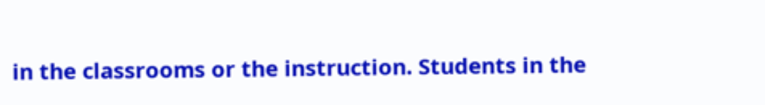in the classrooms or the instruction. Students in the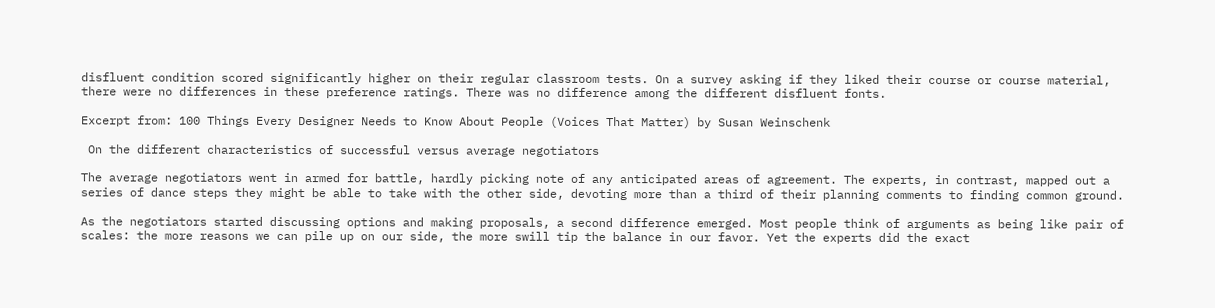disfluent condition scored significantly higher on their regular classroom tests. On a survey asking if they liked their course or course material, there were no differences in these preference ratings. There was no difference among the different disfluent fonts.

Excerpt from: 100 Things Every Designer Needs to Know About People (Voices That Matter) by Susan Weinschenk

 On the different characteristics of successful versus average negotiators

The average negotiators went in armed for battle, hardly picking note of any anticipated areas of agreement. The experts, in contrast, mapped out a series of dance steps they might be able to take with the other side, devoting more than a third of their planning comments to finding common ground.

As the negotiators started discussing options and making proposals, a second difference emerged. Most people think of arguments as being like pair of scales: the more reasons we can pile up on our side, the more swill tip the balance in our favor. Yet the experts did the exact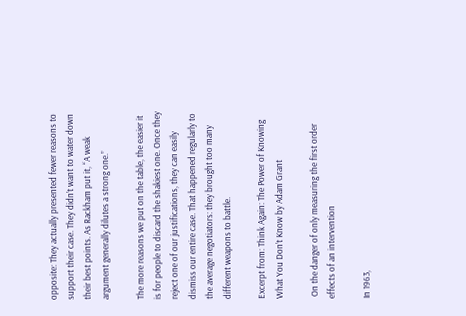opposite: They actually presented fewer reasons to support their case. They didn’t want to water down their best points. As Rackham put it, “A weak argument generally dilutes a strong one.”

The more reasons we put on the table, the easier it is for people to discard the shakiest one. Once they reject one of our justifications, they can easily dismiss our entire case. That happened regularly to the average negotiators: they brought too many different weapons to battle.

Excerpt from: Think Again: The Power of Knowing What You Don’t Know by Adam Grant

 On the danger of only measuring the first order effects of an intervention

In 1963,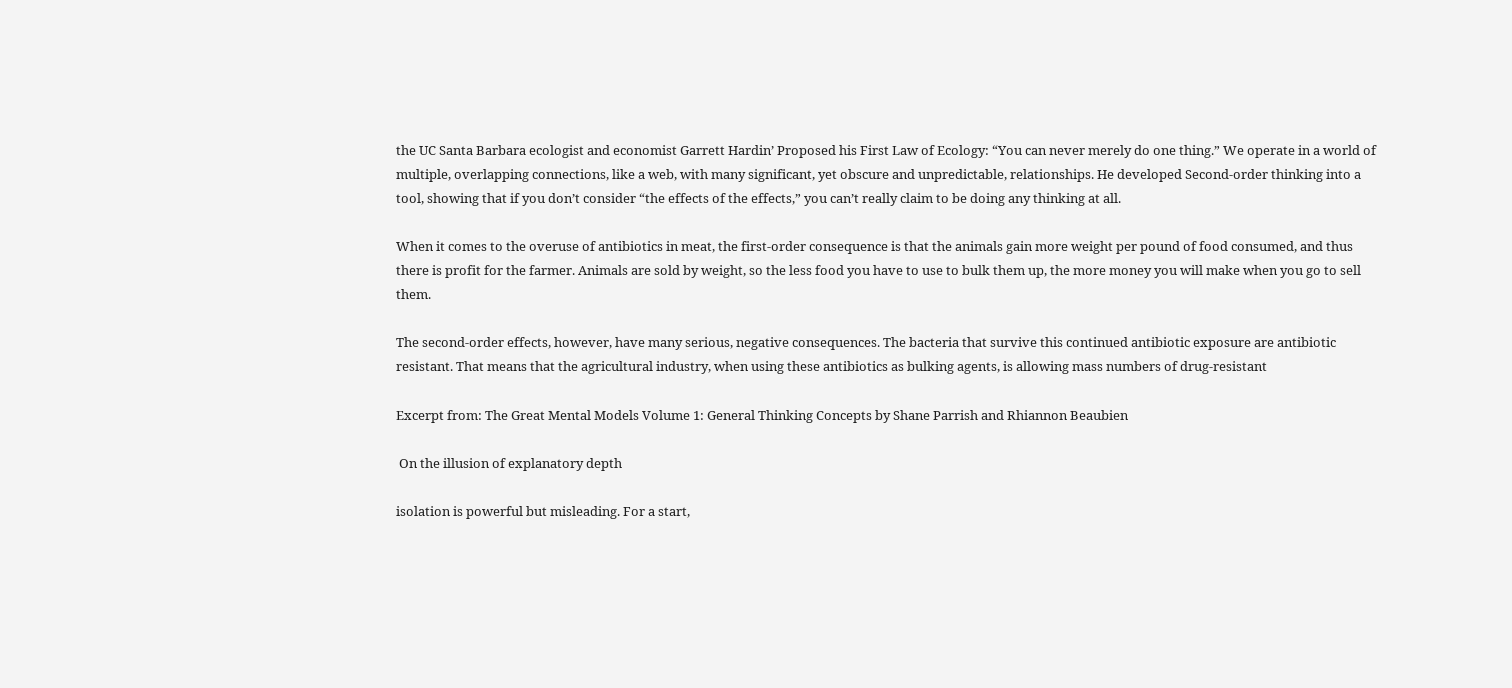the UC Santa Barbara ecologist and economist Garrett Hardin’ Proposed his First Law of Ecology: “You can never merely do one thing.” We operate in a world of multiple, overlapping connections, like a web, with many significant, yet obscure and unpredictable, relationships. He developed Second-order thinking into a tool, showing that if you don’t consider “the effects of the effects,” you can’t really claim to be doing any thinking at all.

When it comes to the overuse of antibiotics in meat, the first-order consequence is that the animals gain more weight per pound of food consumed, and thus there is profit for the farmer. Animals are sold by weight, so the less food you have to use to bulk them up, the more money you will make when you go to sell them.

The second-order effects, however, have many serious, negative consequences. The bacteria that survive this continued antibiotic exposure are antibiotic resistant. That means that the agricultural industry, when using these antibiotics as bulking agents, is allowing mass numbers of drug-resistant

Excerpt from: The Great Mental Models Volume 1: General Thinking Concepts by Shane Parrish and Rhiannon Beaubien

 On the illusion of explanatory depth

isolation is powerful but misleading. For a start,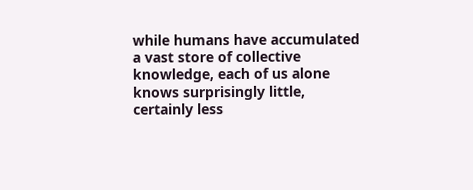while humans have accumulated a vast store of collective knowledge, each of us alone knows surprisingly little, certainly less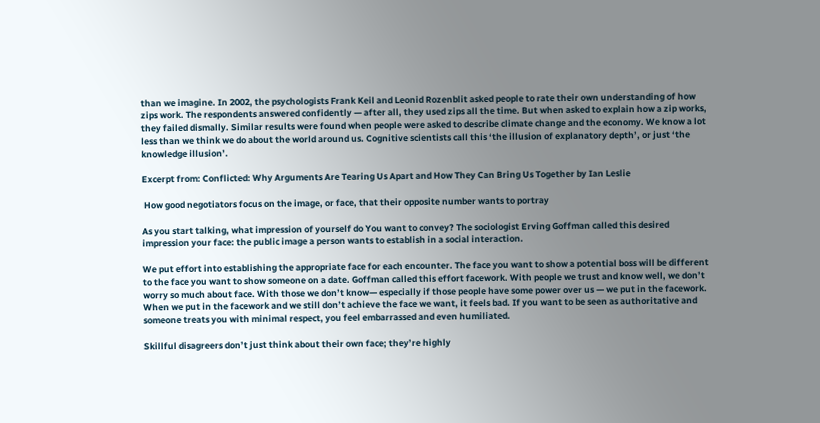than we imagine. In 2002, the psychologists Frank Keil and Leonid Rozenblit asked people to rate their own understanding of how zips work. The respondents answered confidently — after all, they used zips all the time. But when asked to explain how a zip works, they failed dismally. Similar results were found when people were asked to describe climate change and the economy. We know a lot less than we think we do about the world around us. Cognitive scientists call this ‘the illusion of explanatory depth’, or just ‘the knowledge illusion’.

Excerpt from: Conflicted: Why Arguments Are Tearing Us Apart and How They Can Bring Us Together by Ian Leslie

 How good negotiators focus on the image, or face, that their opposite number wants to portray

As you start talking, what impression of yourself do You want to convey? The sociologist Erving Goffman called this desired impression your face: the public image a person wants to establish in a social interaction.

We put effort into establishing the appropriate face for each encounter. The face you want to show a potential boss will be different to the face you want to show someone on a date. Goffman called this effort facework. With people we trust and know well, we don’t worry so much about face. With those we don’t know— especially if those people have some power over us — we put in the facework. When we put in the facework and we still don’t achieve the face we want, it feels bad. If you want to be seen as authoritative and someone treats you with minimal respect, you feel embarrassed and even humiliated.

Skillful disagreers don’t just think about their own face; they’re highly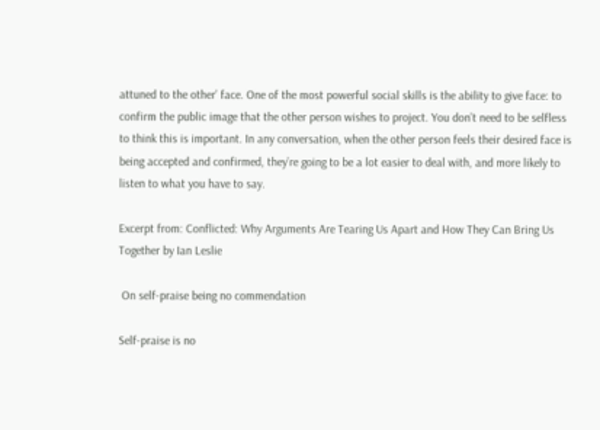attuned to the other’ face. One of the most powerful social skills is the ability to give face: to confirm the public image that the other person wishes to project. You don’t need to be selfless to think this is important. In any conversation, when the other person feels their desired face is being accepted and confirmed, they’re going to be a lot easier to deal with, and more likely to listen to what you have to say.

Excerpt from: Conflicted: Why Arguments Are Tearing Us Apart and How They Can Bring Us Together by Ian Leslie

 On self-praise being no commendation

Self-praise is no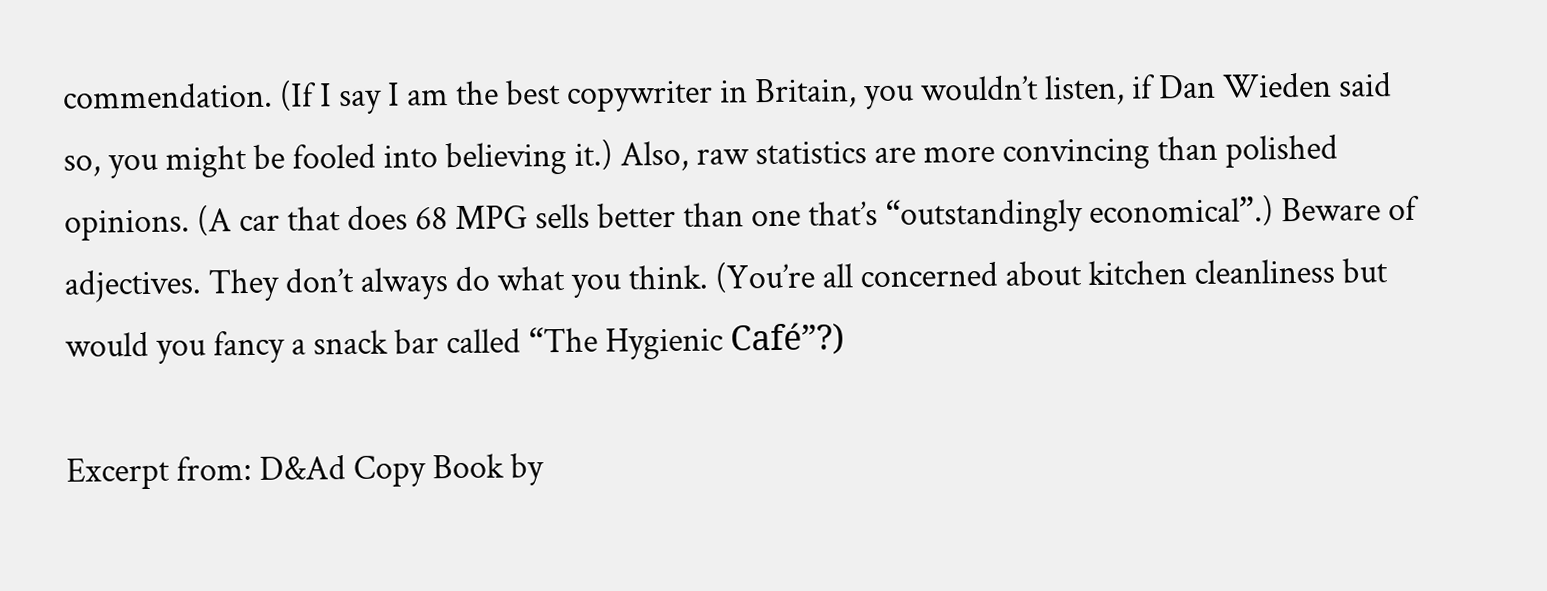commendation. (If I say I am the best copywriter in Britain, you wouldn’t listen, if Dan Wieden said so, you might be fooled into believing it.) Also, raw statistics are more convincing than polished opinions. (A car that does 68 MPG sells better than one that’s “outstandingly economical”.) Beware of adjectives. They don’t always do what you think. (You’re all concerned about kitchen cleanliness but would you fancy a snack bar called “The Hygienic Café”?)

Excerpt from: D&Ad Copy Book by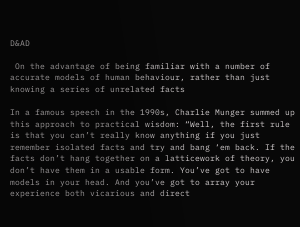D&AD

 On the advantage of being familiar with a number of accurate models of human behaviour, rather than just knowing a series of unrelated facts

In a famous speech in the 1990s, Charlie Munger summed up this approach to practical wisdom: “Well, the first rule is that you can’t really know anything if you just remember isolated facts and try and bang ‘em back. If the facts don’t hang together on a latticework of theory, you don’t have them in a usable form. You’ve got to have models in your head. And you’ve got to array your experience both vicarious and direct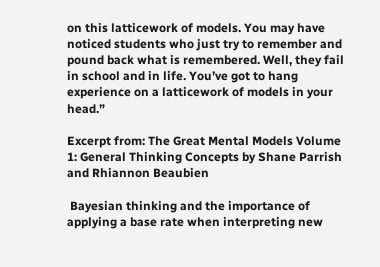on this latticework of models. You may have noticed students who just try to remember and pound back what is remembered. Well, they fail in school and in life. You’ve got to hang experience on a latticework of models in your head.”

Excerpt from: The Great Mental Models Volume 1: General Thinking Concepts by Shane Parrish and Rhiannon Beaubien

 Bayesian thinking and the importance of applying a base rate when interpreting new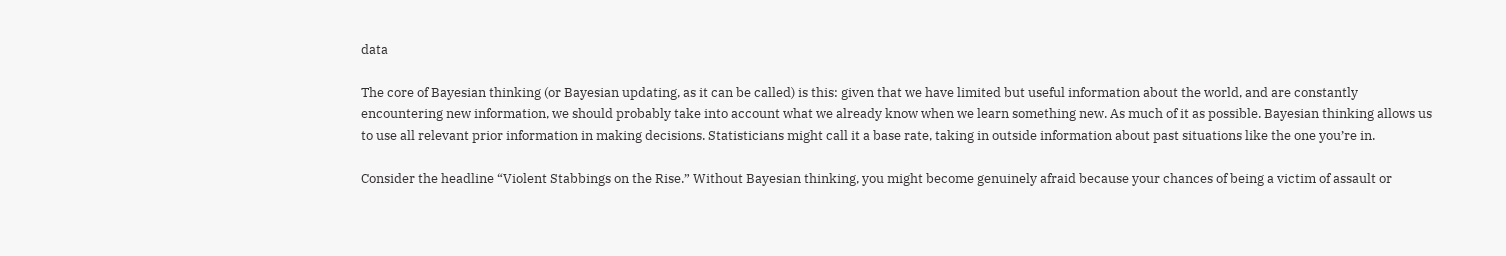data

The core of Bayesian thinking (or Bayesian updating, as it can be called) is this: given that we have limited but useful information about the world, and are constantly encountering new information, we should probably take into account what we already know when we learn something new. As much of it as possible. Bayesian thinking allows us to use all relevant prior information in making decisions. Statisticians might call it a base rate, taking in outside information about past situations like the one you’re in.

Consider the headline “Violent Stabbings on the Rise.” Without Bayesian thinking, you might become genuinely afraid because your chances of being a victim of assault or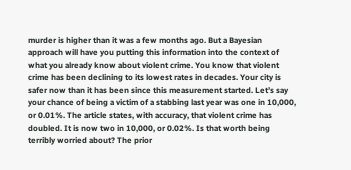murder is higher than it was a few months ago. But a Bayesian approach will have you putting this information into the context of what you already know about violent crime. You know that violent crime has been declining to its lowest rates in decades. Your city is safer now than it has been since this measurement started. Let’s say your chance of being a victim of a stabbing last year was one in 10,000, or 0.01%. The article states, with accuracy, that violent crime has doubled. It is now two in 10,000, or 0.02%. Is that worth being terribly worried about? The prior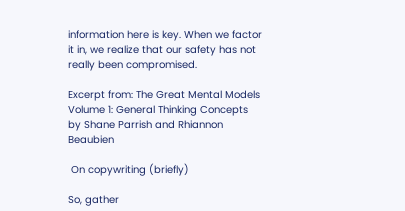information here is key. When we factor it in, we realize that our safety has not really been compromised.

Excerpt from: The Great Mental Models Volume 1: General Thinking Concepts by Shane Parrish and Rhiannon Beaubien

 On copywriting (briefly)

So, gather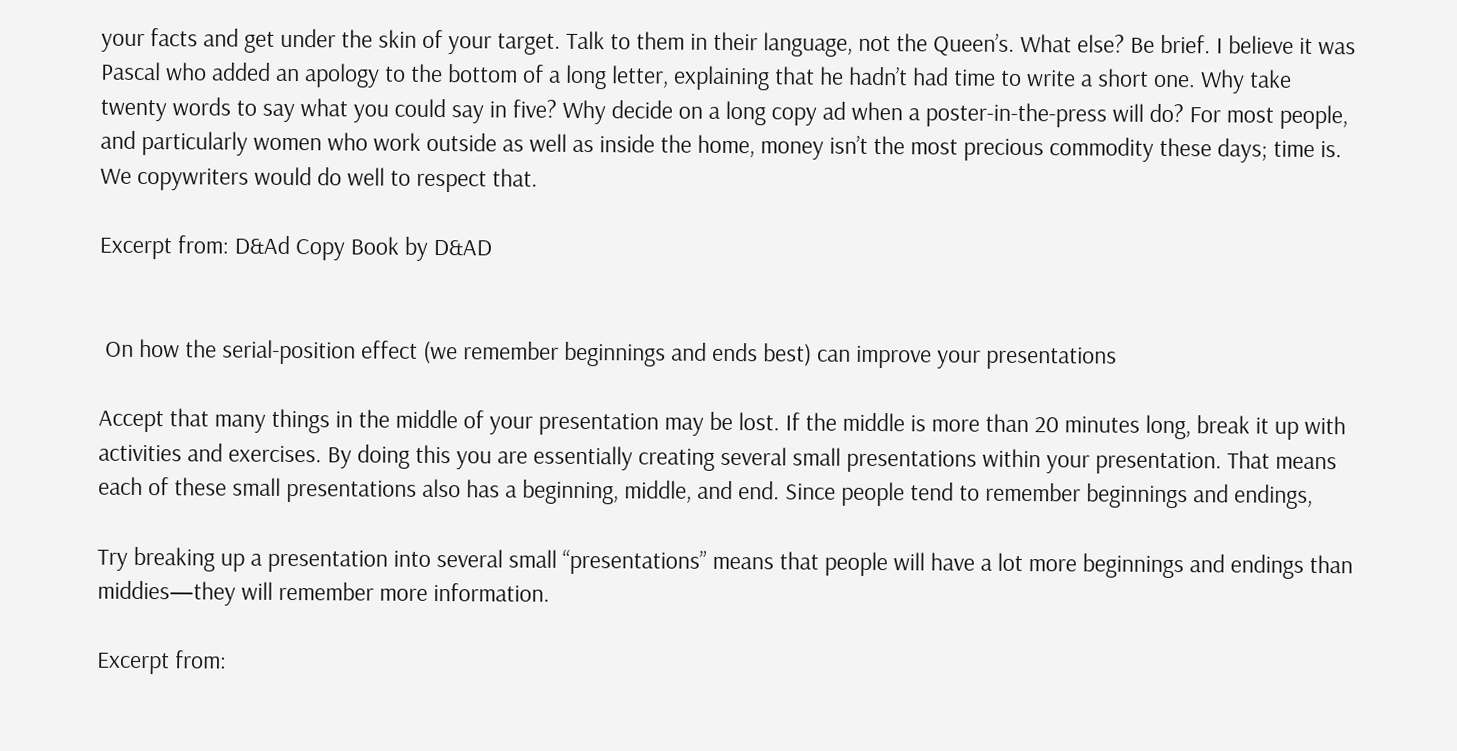your facts and get under the skin of your target. Talk to them in their language, not the Queen’s. What else? Be brief. I believe it was Pascal who added an apology to the bottom of a long letter, explaining that he hadn’t had time to write a short one. Why take twenty words to say what you could say in five? Why decide on a long copy ad when a poster-in-the-press will do? For most people, and particularly women who work outside as well as inside the home, money isn’t the most precious commodity these days; time is. We copywriters would do well to respect that.

Excerpt from: D&Ad Copy Book by D&AD


 On how the serial-position effect (we remember beginnings and ends best) can improve your presentations

Accept that many things in the middle of your presentation may be lost. If the middle is more than 20 minutes long, break it up with activities and exercises. By doing this you are essentially creating several small presentations within your presentation. That means each of these small presentations also has a beginning, middle, and end. Since people tend to remember beginnings and endings,

Try breaking up a presentation into several small “presentations” means that people will have a lot more beginnings and endings than middies—they will remember more information.

Excerpt from: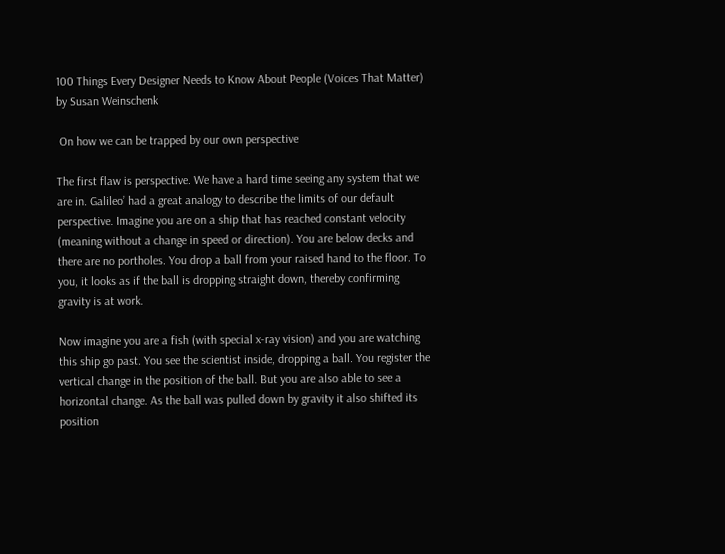100 Things Every Designer Needs to Know About People (Voices That Matter) by Susan Weinschenk

 On how we can be trapped by our own perspective

The first flaw is perspective. We have a hard time seeing any system that we are in. Galileo’ had a great analogy to describe the limits of our default perspective. Imagine you are on a ship that has reached constant velocity (meaning without a change in speed or direction). You are below decks and there are no portholes. You drop a ball from your raised hand to the floor. To you, it looks as if the ball is dropping straight down, thereby confirming gravity is at work.

Now imagine you are a fish (with special x-ray vision) and you are watching this ship go past. You see the scientist inside, dropping a ball. You register the vertical change in the position of the ball. But you are also able to see a horizontal change. As the ball was pulled down by gravity it also shifted its position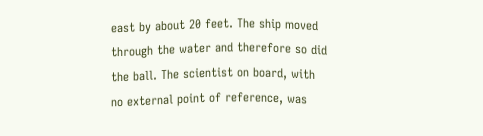east by about 20 feet. The ship moved through the water and therefore so did the ball. The scientist on board, with no external point of reference, was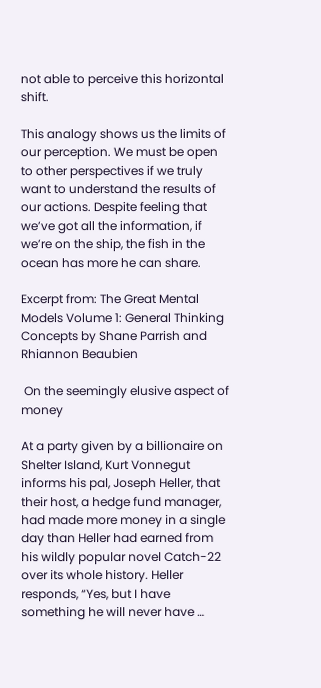not able to perceive this horizontal shift.

This analogy shows us the limits of our perception. We must be open to other perspectives if we truly want to understand the results of our actions. Despite feeling that we’ve got all the information, if we’re on the ship, the fish in the ocean has more he can share.

Excerpt from: The Great Mental Models Volume 1: General Thinking Concepts by Shane Parrish and Rhiannon Beaubien

 On the seemingly elusive aspect of money

At a party given by a billionaire on Shelter Island, Kurt Vonnegut informs his pal, Joseph Heller, that their host, a hedge fund manager, had made more money in a single day than Heller had earned from his wildly popular novel Catch-22 over its whole history. Heller responds, “Yes, but I have something he will never have …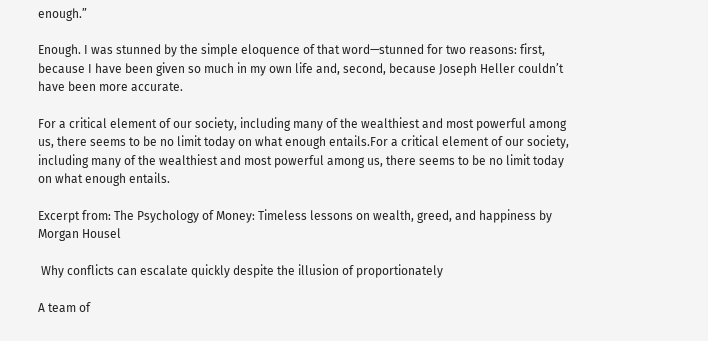enough.”

Enough. I was stunned by the simple eloquence of that word—stunned for two reasons: first, because I have been given so much in my own life and, second, because Joseph Heller couldn’t have been more accurate.

For a critical element of our society, including many of the wealthiest and most powerful among us, there seems to be no limit today on what enough entails.For a critical element of our society, including many of the wealthiest and most powerful among us, there seems to be no limit today on what enough entails.

Excerpt from: The Psychology of Money: Timeless lessons on wealth, greed, and happiness by Morgan Housel

 Why conflicts can escalate quickly despite the illusion of proportionately

A team of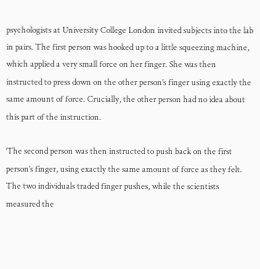psychologists at University College London invited subjects into the lab in pairs. The first person was hooked up to a little squeezing machine, which applied a very small force on her finger. She was then instructed to press down on the other person’s finger using exactly the same amount of force. Crucially, the other person had no idea about this part of the instruction.

‘The second person was then instructed to push back on the first person’s finger, using exactly the same amount of force as they felt. The two individuals traded finger pushes, while the scientists measured the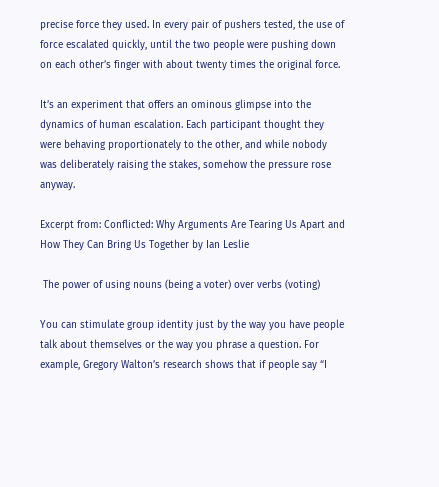precise force they used. In every pair of pushers tested, the use of force escalated quickly, until the two people were pushing down on each other’s finger with about twenty times the original force.

It’s an experiment that offers an ominous glimpse into the dynamics of human escalation. Each participant thought they were behaving proportionately to the other, and while nobody was deliberately raising the stakes, somehow the pressure rose anyway.

Excerpt from: Conflicted: Why Arguments Are Tearing Us Apart and How They Can Bring Us Together by Ian Leslie

 The power of using nouns (being a voter) over verbs (voting)

You can stimulate group identity just by the way you have people talk about themselves or the way you phrase a question. For example, Gregory Walton’s research shows that if people say “I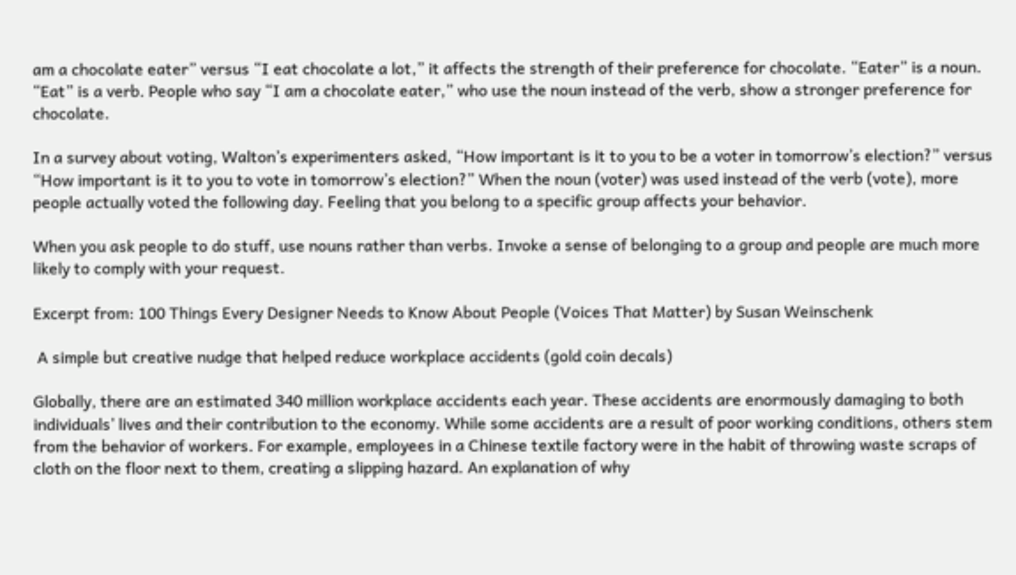am a chocolate eater” versus “I eat chocolate a lot,” it affects the strength of their preference for chocolate. “Eater” is a noun. “Eat” is a verb. People who say “I am a chocolate eater,” who use the noun instead of the verb, show a stronger preference for chocolate.

In a survey about voting, Walton’s experimenters asked, “How important is it to you to be a voter in tomorrow’s election?” versus “How important is it to you to vote in tomorrow’s election?” When the noun (voter) was used instead of the verb (vote), more people actually voted the following day. Feeling that you belong to a specific group affects your behavior.

When you ask people to do stuff, use nouns rather than verbs. Invoke a sense of belonging to a group and people are much more likely to comply with your request.

Excerpt from: 100 Things Every Designer Needs to Know About People (Voices That Matter) by Susan Weinschenk

 A simple but creative nudge that helped reduce workplace accidents (gold coin decals)

Globally, there are an estimated 340 million workplace accidents each year. These accidents are enormously damaging to both individuals’ lives and their contribution to the economy. While some accidents are a result of poor working conditions, others stem from the behavior of workers. For example, employees in a Chinese textile factory were in the habit of throwing waste scraps of cloth on the floor next to them, creating a slipping hazard. An explanation of why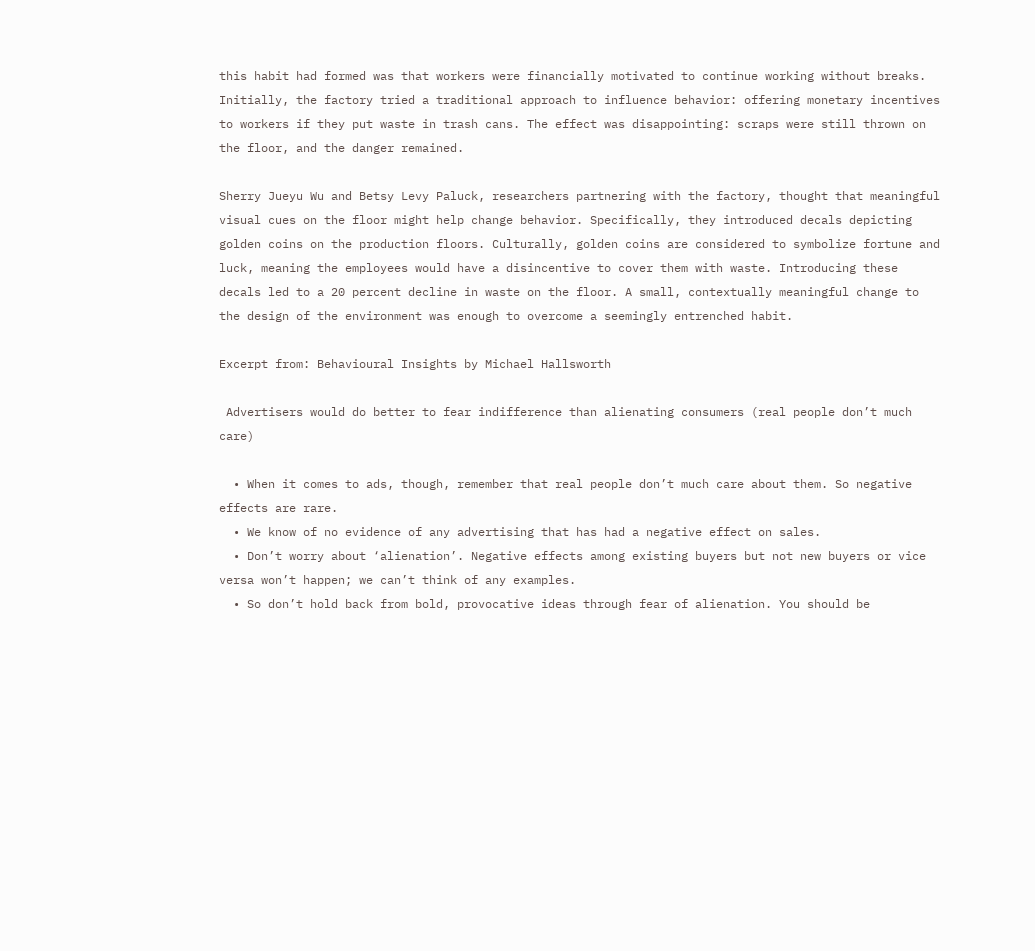this habit had formed was that workers were financially motivated to continue working without breaks. Initially, the factory tried a traditional approach to influence behavior: offering monetary incentives to workers if they put waste in trash cans. The effect was disappointing: scraps were still thrown on the floor, and the danger remained.

Sherry Jueyu Wu and Betsy Levy Paluck, researchers partnering with the factory, thought that meaningful visual cues on the floor might help change behavior. Specifically, they introduced decals depicting golden coins on the production floors. Culturally, golden coins are considered to symbolize fortune and luck, meaning the employees would have a disincentive to cover them with waste. Introducing these decals led to a 20 percent decline in waste on the floor. A small, contextually meaningful change to the design of the environment was enough to overcome a seemingly entrenched habit.

Excerpt from: Behavioural Insights by Michael Hallsworth

 Advertisers would do better to fear indifference than alienating consumers (real people don’t much care)

  • When it comes to ads, though, remember that real people don’t much care about them. So negative effects are rare.
  • We know of no evidence of any advertising that has had a negative effect on sales.
  • Don’t worry about ‘alienation’. Negative effects among existing buyers but not new buyers or vice versa won’t happen; we can’t think of any examples.
  • So don’t hold back from bold, provocative ideas through fear of alienation. You should be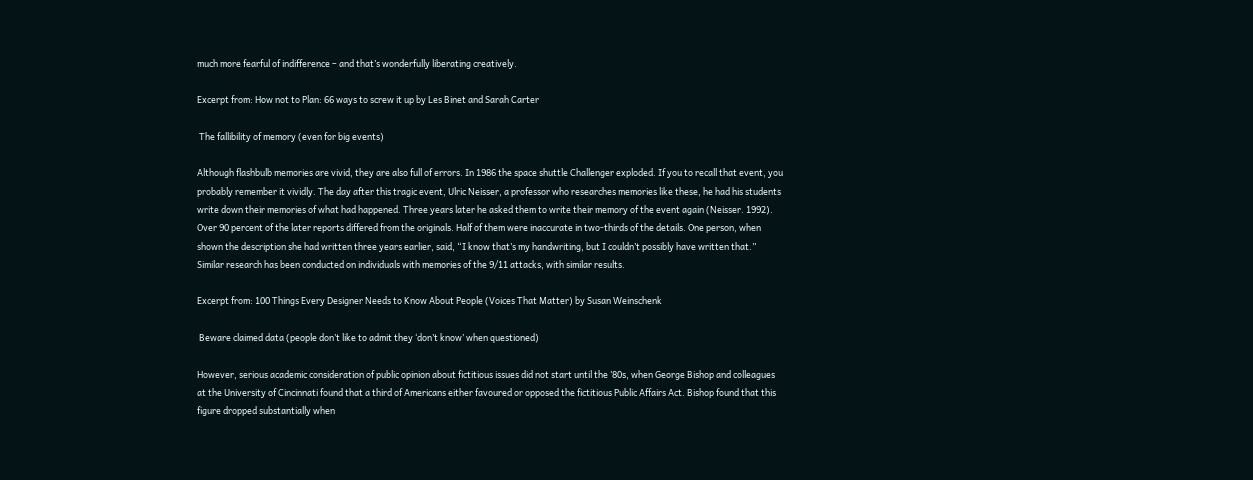much more fearful of indifference – and that’s wonderfully liberating creatively.

Excerpt from: How not to Plan: 66 ways to screw it up by Les Binet and Sarah Carter

 The fallibility of memory (even for big events)

Although flashbulb memories are vivid, they are also full of errors. In 1986 the space shuttle Challenger exploded. If you to recall that event, you probably remember it vividly. The day after this tragic event, Ulric Neisser, a professor who researches memories like these, he had his students write down their memories of what had happened. Three years later he asked them to write their memory of the event again (Neisser. 1992). Over 90 percent of the later reports differed from the originals. Half of them were inaccurate in two-thirds of the details. One person, when shown the description she had written three years earlier, said, “I know that’s my handwriting, but I couldn’t possibly have written that.” Similar research has been conducted on individuals with memories of the 9/11 attacks, with similar results.

Excerpt from: 100 Things Every Designer Needs to Know About People (Voices That Matter) by Susan Weinschenk

 Beware claimed data (people don’t like to admit they ‘don’t know’ when questioned)

However, serious academic consideration of public opinion about fictitious issues did not start until the ’80s, when George Bishop and colleagues at the University of Cincinnati found that a third of Americans either favoured or opposed the fictitious Public Affairs Act. Bishop found that this figure dropped substantially when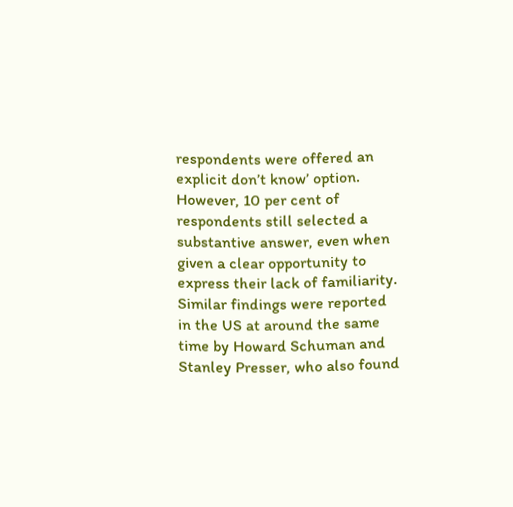respondents were offered an explicit don’t know’ option. However, 10 per cent of respondents still selected a substantive answer, even when given a clear opportunity to express their lack of familiarity. Similar findings were reported in the US at around the same time by Howard Schuman and Stanley Presser, who also found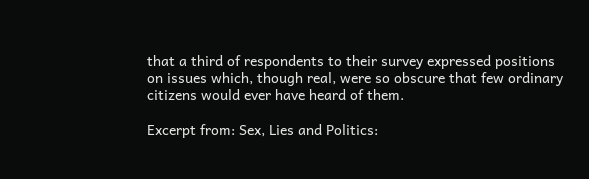that a third of respondents to their survey expressed positions on issues which, though real, were so obscure that few ordinary citizens would ever have heard of them.

Excerpt from: Sex, Lies and Politics: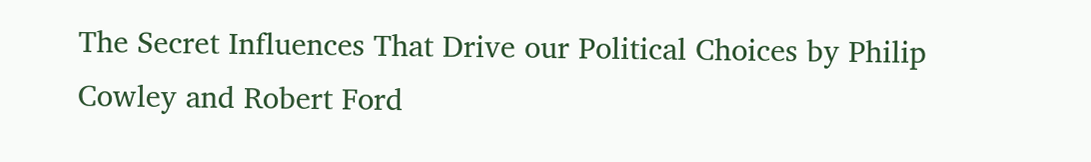The Secret Influences That Drive our Political Choices by Philip Cowley and Robert Ford